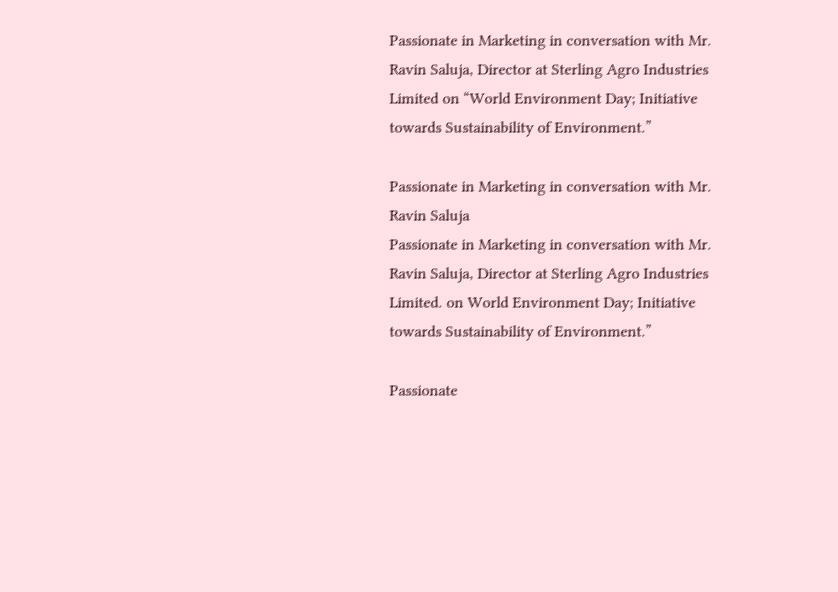Passionate in Marketing in conversation with Mr. Ravin Saluja, Director at Sterling Agro Industries Limited on “World Environment Day; Initiative towards Sustainability of Environment.”

Passionate in Marketing in conversation with Mr. Ravin Saluja
Passionate in Marketing in conversation with Mr. Ravin Saluja, Director at Sterling Agro Industries Limited. on World Environment Day; Initiative towards Sustainability of Environment.”

Passionate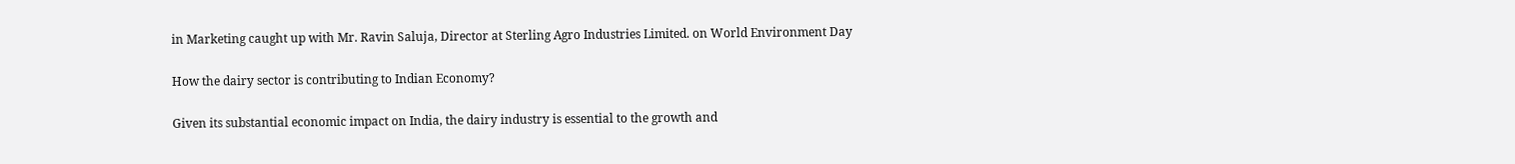in Marketing caught up with Mr. Ravin Saluja, Director at Sterling Agro Industries Limited. on World Environment Day

How the dairy sector is contributing to Indian Economy?

Given its substantial economic impact on India, the dairy industry is essential to the growth and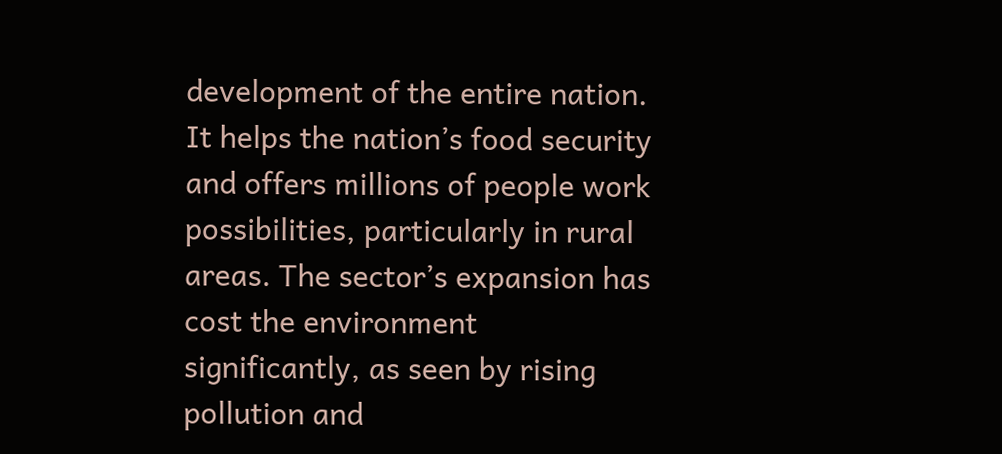development of the entire nation. It helps the nation’s food security and offers millions of people work possibilities, particularly in rural areas. The sector’s expansion has cost the environment significantly, as seen by rising pollution and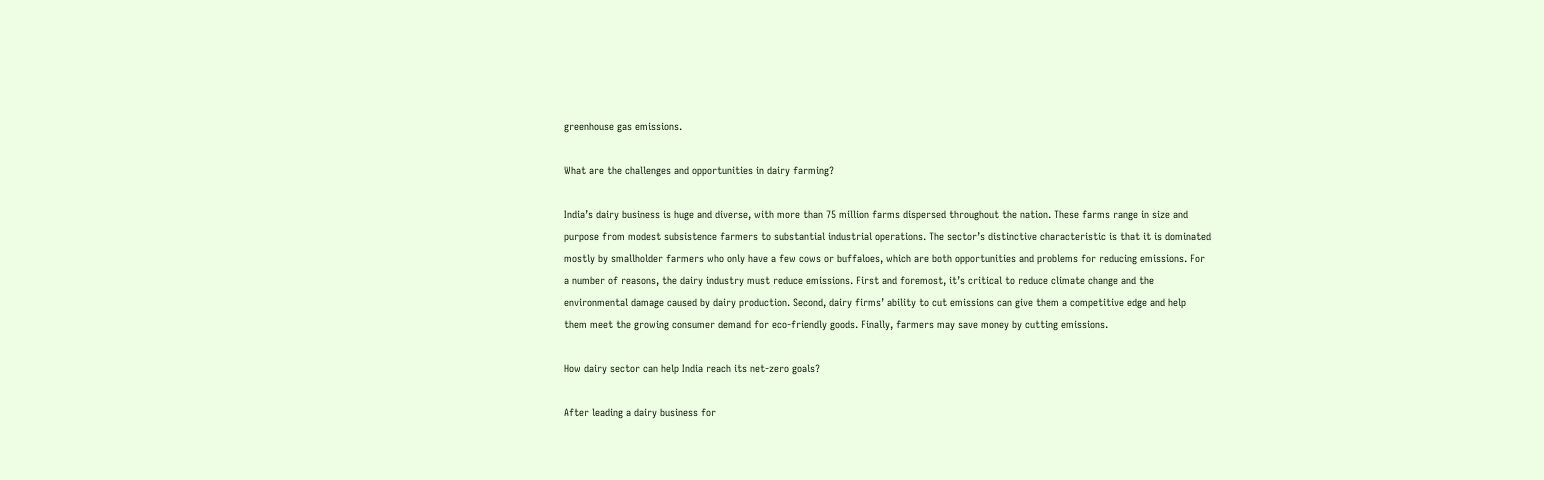greenhouse gas emissions.

What are the challenges and opportunities in dairy farming?

India’s dairy business is huge and diverse, with more than 75 million farms dispersed throughout the nation. These farms range in size and purpose from modest subsistence farmers to substantial industrial operations. The sector’s distinctive characteristic is that it is dominated mostly by smallholder farmers who only have a few cows or buffaloes, which are both opportunities and problems for reducing emissions. For a number of reasons, the dairy industry must reduce emissions. First and foremost, it’s critical to reduce climate change and the environmental damage caused by dairy production. Second, dairy firms’ ability to cut emissions can give them a competitive edge and help them meet the growing consumer demand for eco-friendly goods. Finally, farmers may save money by cutting emissions.

How dairy sector can help India reach its net-zero goals?

After leading a dairy business for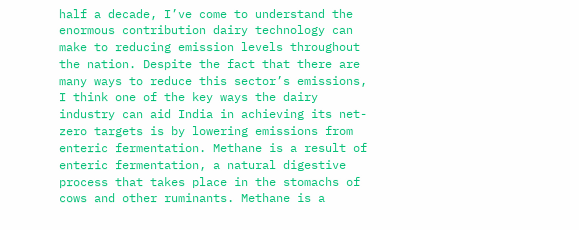half a decade, I’ve come to understand the enormous contribution dairy technology can make to reducing emission levels throughout the nation. Despite the fact that there are many ways to reduce this sector’s emissions, I think one of the key ways the dairy industry can aid India in achieving its net-zero targets is by lowering emissions from enteric fermentation. Methane is a result of enteric fermentation, a natural digestive process that takes place in the stomachs of cows and other ruminants. Methane is a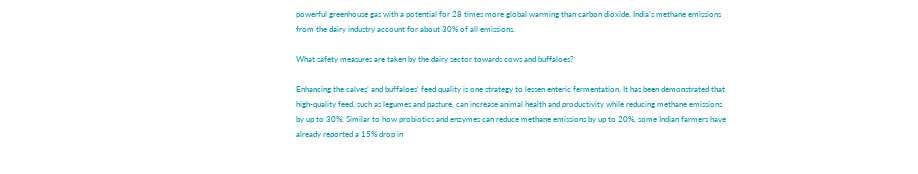powerful greenhouse gas with a potential for 28 times more global warming than carbon dioxide. India’s methane emissions from the dairy industry account for about 30% of all emissions.

What safety measures are taken by the dairy sector towards cows and buffaloes?

Enhancing the calves’ and buffaloes’ feed quality is one strategy to lessen enteric fermentation. It has been demonstrated that high-quality feed, such as legumes and pasture, can increase animal health and productivity while reducing methane emissions by up to 30%. Similar to how probiotics and enzymes can reduce methane emissions by up to 20%, some Indian farmers have already reported a 15% drop in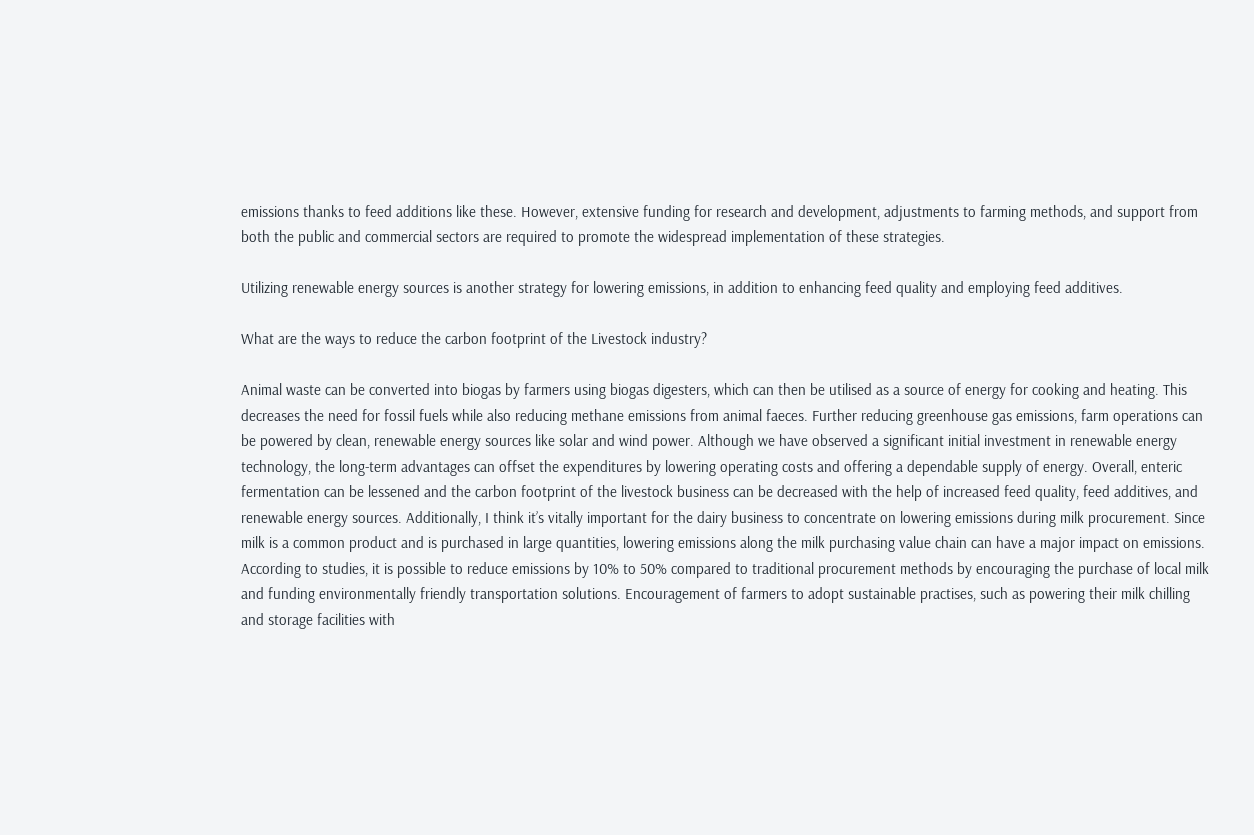emissions thanks to feed additions like these. However, extensive funding for research and development, adjustments to farming methods, and support from both the public and commercial sectors are required to promote the widespread implementation of these strategies.

Utilizing renewable energy sources is another strategy for lowering emissions, in addition to enhancing feed quality and employing feed additives.

What are the ways to reduce the carbon footprint of the Livestock industry?

Animal waste can be converted into biogas by farmers using biogas digesters, which can then be utilised as a source of energy for cooking and heating. This decreases the need for fossil fuels while also reducing methane emissions from animal faeces. Further reducing greenhouse gas emissions, farm operations can be powered by clean, renewable energy sources like solar and wind power. Although we have observed a significant initial investment in renewable energy technology, the long-term advantages can offset the expenditures by lowering operating costs and offering a dependable supply of energy. Overall, enteric fermentation can be lessened and the carbon footprint of the livestock business can be decreased with the help of increased feed quality, feed additives, and renewable energy sources. Additionally, I think it’s vitally important for the dairy business to concentrate on lowering emissions during milk procurement. Since milk is a common product and is purchased in large quantities, lowering emissions along the milk purchasing value chain can have a major impact on emissions. According to studies, it is possible to reduce emissions by 10% to 50% compared to traditional procurement methods by encouraging the purchase of local milk and funding environmentally friendly transportation solutions. Encouragement of farmers to adopt sustainable practises, such as powering their milk chilling and storage facilities with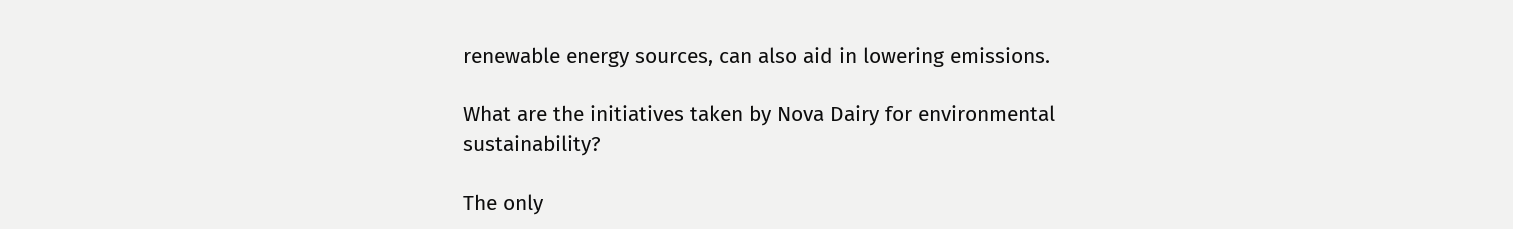renewable energy sources, can also aid in lowering emissions.

What are the initiatives taken by Nova Dairy for environmental sustainability?

The only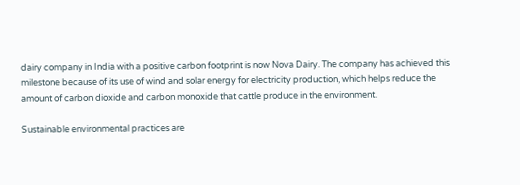dairy company in India with a positive carbon footprint is now Nova Dairy. The company has achieved this milestone because of its use of wind and solar energy for electricity production, which helps reduce the amount of carbon dioxide and carbon monoxide that cattle produce in the environment.

Sustainable environmental practices are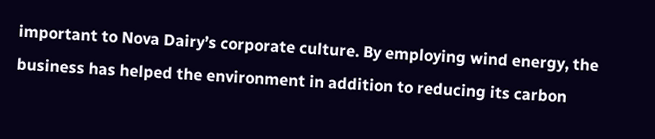important to Nova Dairy’s corporate culture. By employing wind energy, the business has helped the environment in addition to reducing its carbon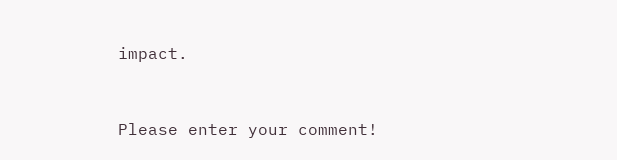impact.


Please enter your comment!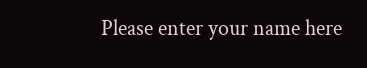Please enter your name here